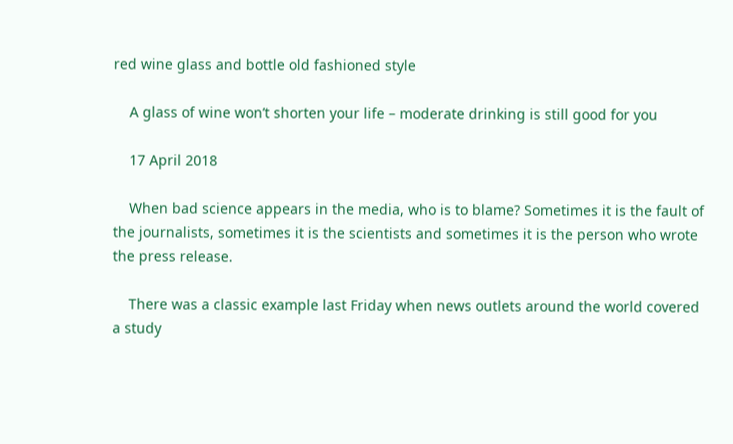red wine glass and bottle old fashioned style

    A glass of wine won’t shorten your life – moderate drinking is still good for you

    17 April 2018

    When bad science appears in the media, who is to blame? Sometimes it is the fault of the journalists, sometimes it is the scientists and sometimes it is the person who wrote the press release.

    There was a classic example last Friday when news outlets around the world covered a study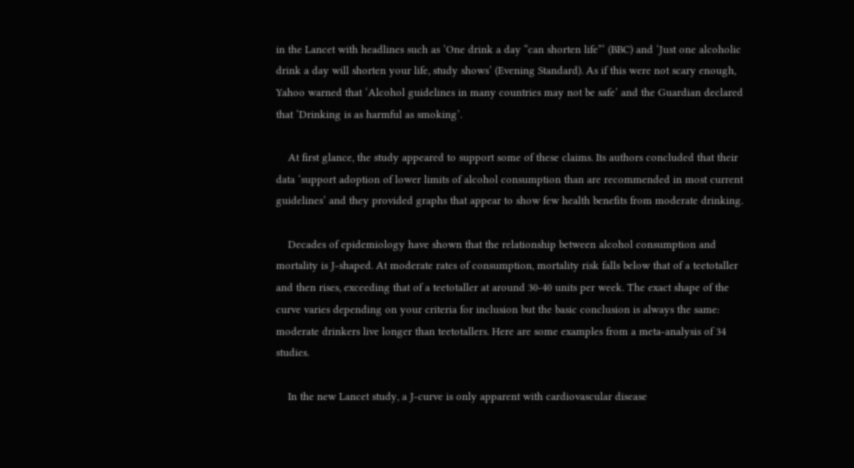in the Lancet with headlines such as ‘One drink a day “can shorten life”‘ (BBC) and ‘Just one alcoholic drink a day will shorten your life, study shows’ (Evening Standard). As if this were not scary enough, Yahoo warned that ‘Alcohol guidelines in many countries may not be safe’ and the Guardian declared that ‘Drinking is as harmful as smoking’.

    At first glance, the study appeared to support some of these claims. Its authors concluded that their data ‘support adoption of lower limits of alcohol consumption than are recommended in most current guidelines’ and they provided graphs that appear to show few health benefits from moderate drinking.

    Decades of epidemiology have shown that the relationship between alcohol consumption and mortality is J-shaped. At moderate rates of consumption, mortality risk falls below that of a teetotaller and then rises, exceeding that of a teetotaller at around 30-40 units per week. The exact shape of the curve varies depending on your criteria for inclusion but the basic conclusion is always the same: moderate drinkers live longer than teetotallers. Here are some examples from a meta-analysis of 34 studies.

    In the new Lancet study, a J-curve is only apparent with cardiovascular disease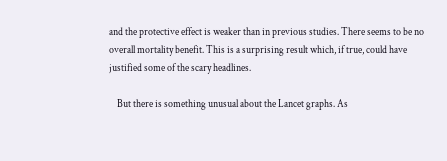and the protective effect is weaker than in previous studies. There seems to be no overall mortality benefit. This is a surprising result which, if true, could have justified some of the scary headlines.

    But there is something unusual about the Lancet graphs. As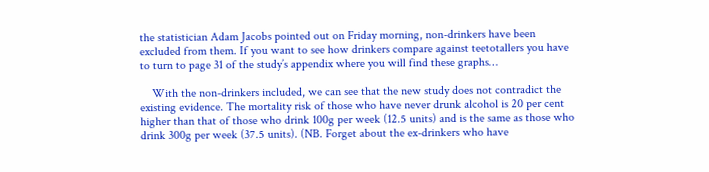the statistician Adam Jacobs pointed out on Friday morning, non-drinkers have been excluded from them. If you want to see how drinkers compare against teetotallers you have to turn to page 31 of the study’s appendix where you will find these graphs…

    With the non-drinkers included, we can see that the new study does not contradict the existing evidence. The mortality risk of those who have never drunk alcohol is 20 per cent higher than that of those who drink 100g per week (12.5 units) and is the same as those who drink 300g per week (37.5 units). (NB. Forget about the ex-drinkers who have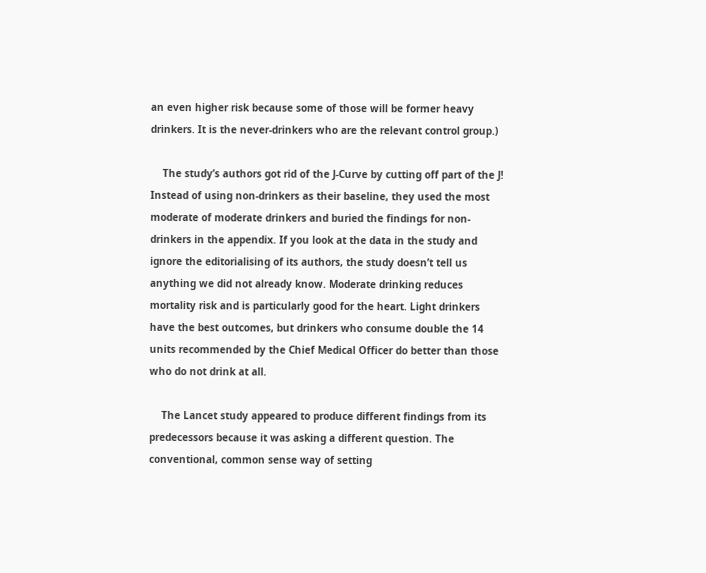an even higher risk because some of those will be former heavy drinkers. It is the never-drinkers who are the relevant control group.)

    The study’s authors got rid of the J-Curve by cutting off part of the J! Instead of using non-drinkers as their baseline, they used the most moderate of moderate drinkers and buried the findings for non-drinkers in the appendix. If you look at the data in the study and ignore the editorialising of its authors, the study doesn’t tell us anything we did not already know. Moderate drinking reduces mortality risk and is particularly good for the heart. Light drinkers have the best outcomes, but drinkers who consume double the 14 units recommended by the Chief Medical Officer do better than those who do not drink at all.

    The Lancet study appeared to produce different findings from its predecessors because it was asking a different question. The conventional, common sense way of setting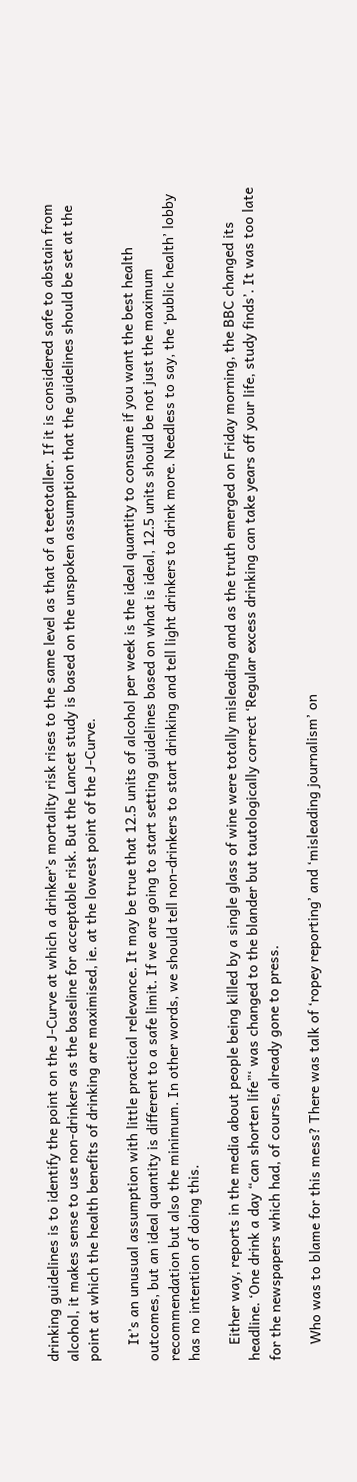drinking guidelines is to identify the point on the J-Curve at which a drinker’s mortality risk rises to the same level as that of a teetotaller. If it is considered safe to abstain from alcohol, it makes sense to use non-drinkers as the baseline for acceptable risk. But the Lancet study is based on the unspoken assumption that the guidelines should be set at the point at which the health benefits of drinking are maximised, ie. at the lowest point of the J-Curve.

    It’s an unusual assumption with little practical relevance. It may be true that 12.5 units of alcohol per week is the ideal quantity to consume if you want the best health outcomes, but an ideal quantity is different to a safe limit. If we are going to start setting guidelines based on what is ideal, 12.5 units should be not just the maximum recommendation but also the minimum. In other words, we should tell non-drinkers to start drinking and tell light drinkers to drink more. Needless to say, the ‘public health’ lobby has no intention of doing this.

    Either way, reports in the media about people being killed by a single glass of wine were totally misleading and as the truth emerged on Friday morning, the BBC changed its headline. ‘One drink a day “can shorten life”‘ was changed to the blander but tautologically correct ‘Regular excess drinking can take years off your life, study finds’. It was too late for the newspapers which had, of course, already gone to press.

    Who was to blame for this mess? There was talk of ‘ropey reporting’ and ‘misleading journalism’ on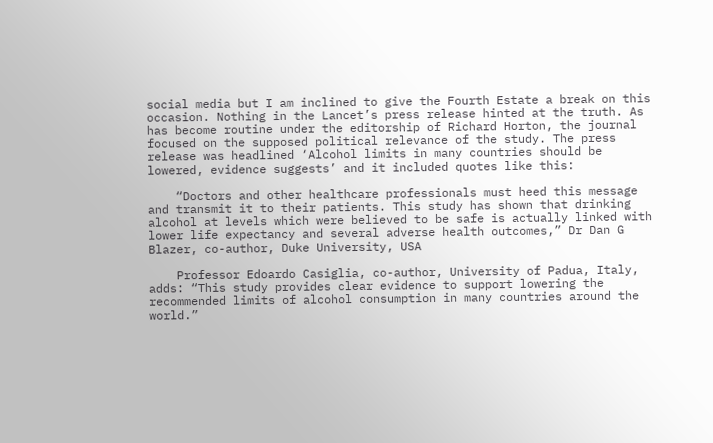social media but I am inclined to give the Fourth Estate a break on this occasion. Nothing in the Lancet’s press release hinted at the truth. As has become routine under the editorship of Richard Horton, the journal focused on the supposed political relevance of the study. The press release was headlined ‘Alcohol limits in many countries should be lowered, evidence suggests’ and it included quotes like this:

    “Doctors and other healthcare professionals must heed this message and transmit it to their patients. This study has shown that drinking alcohol at levels which were believed to be safe is actually linked with lower life expectancy and several adverse health outcomes,” Dr Dan G Blazer, co-author, Duke University, USA

    Professor Edoardo Casiglia, co-author, University of Padua, Italy, adds: “This study provides clear evidence to support lowering the recommended limits of alcohol consumption in many countries around the world.”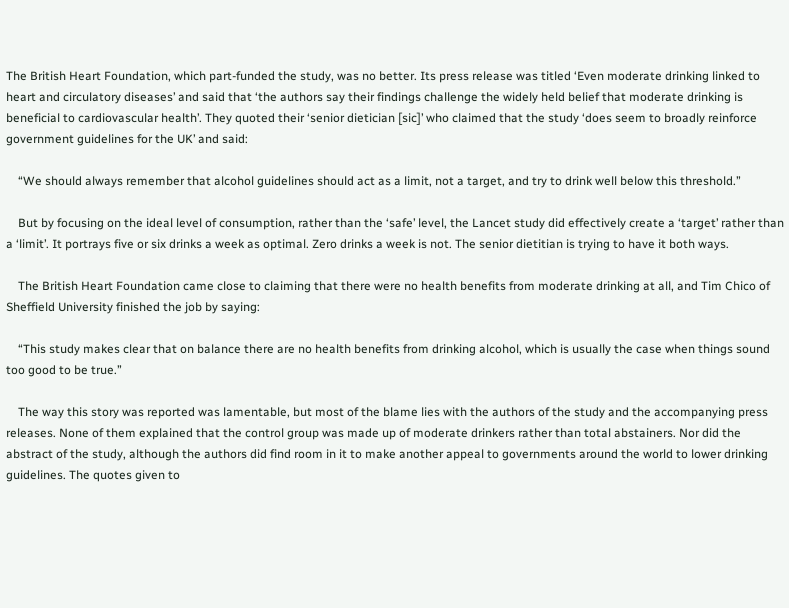The British Heart Foundation, which part-funded the study, was no better. Its press release was titled ‘Even moderate drinking linked to heart and circulatory diseases’ and said that ‘the authors say their findings challenge the widely held belief that moderate drinking is beneficial to cardiovascular health’. They quoted their ‘senior dietician [sic]’ who claimed that the study ‘does seem to broadly reinforce government guidelines for the UK’ and said:

    “We should always remember that alcohol guidelines should act as a limit, not a target, and try to drink well below this threshold.”

    But by focusing on the ideal level of consumption, rather than the ‘safe’ level, the Lancet study did effectively create a ‘target’ rather than a ‘limit’. It portrays five or six drinks a week as optimal. Zero drinks a week is not. The senior dietitian is trying to have it both ways.

    The British Heart Foundation came close to claiming that there were no health benefits from moderate drinking at all, and Tim Chico of Sheffield University finished the job by saying:

    “This study makes clear that on balance there are no health benefits from drinking alcohol, which is usually the case when things sound too good to be true.”

    The way this story was reported was lamentable, but most of the blame lies with the authors of the study and the accompanying press releases. None of them explained that the control group was made up of moderate drinkers rather than total abstainers. Nor did the abstract of the study, although the authors did find room in it to make another appeal to governments around the world to lower drinking guidelines. The quotes given to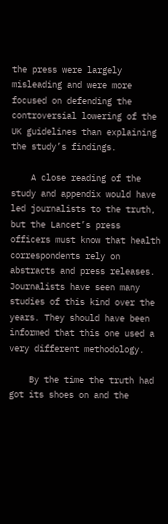the press were largely misleading and were more focused on defending the controversial lowering of the UK guidelines than explaining the study’s findings.

    A close reading of the study and appendix would have led journalists to the truth, but the Lancet’s press officers must know that health correspondents rely on abstracts and press releases. Journalists have seen many studies of this kind over the years. They should have been informed that this one used a very different methodology.

    By the time the truth had got its shoes on and the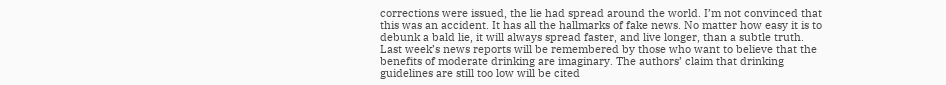corrections were issued, the lie had spread around the world. I’m not convinced that this was an accident. It has all the hallmarks of fake news. No matter how easy it is to debunk a bald lie, it will always spread faster, and live longer, than a subtle truth. Last week’s news reports will be remembered by those who want to believe that the benefits of moderate drinking are imaginary. The authors’ claim that drinking guidelines are still too low will be cited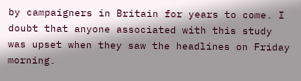by campaigners in Britain for years to come. I doubt that anyone associated with this study was upset when they saw the headlines on Friday morning.